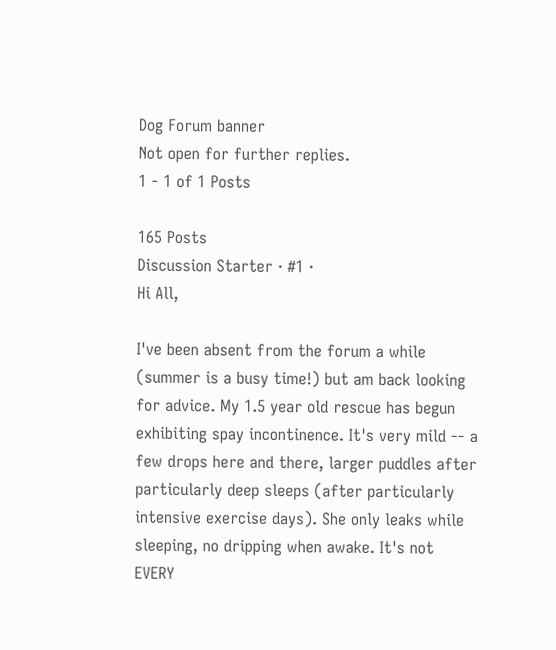Dog Forum banner
Not open for further replies.
1 - 1 of 1 Posts

165 Posts
Discussion Starter · #1 ·
Hi All,

I've been absent from the forum a while (summer is a busy time!) but am back looking for advice. My 1.5 year old rescue has begun exhibiting spay incontinence. It's very mild -- a few drops here and there, larger puddles after particularly deep sleeps (after particularly intensive exercise days). She only leaks while sleeping, no dripping when awake. It's not EVERY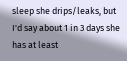sleep she drips/leaks, but I'd say about 1 in 3 days she has at least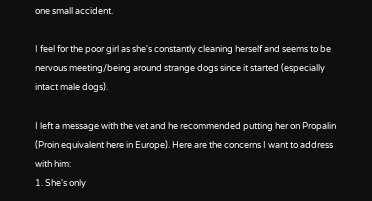one small accident.

I feel for the poor girl as she's constantly cleaning herself and seems to be nervous meeting/being around strange dogs since it started (especially intact male dogs).

I left a message with the vet and he recommended putting her on Propalin (Proin equivalent here in Europe). Here are the concerns I want to address with him:
1. She's only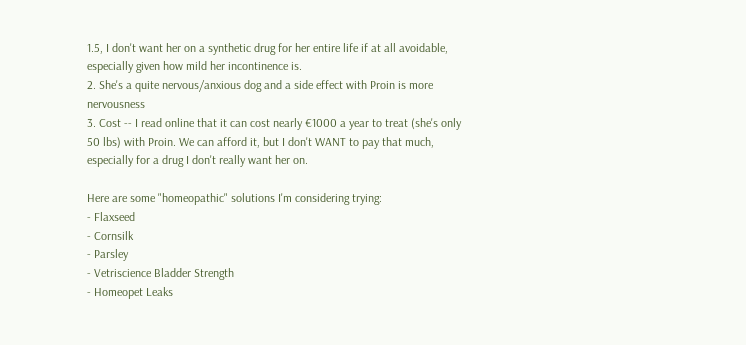1.5, I don't want her on a synthetic drug for her entire life if at all avoidable, especially given how mild her incontinence is.
2. She's a quite nervous/anxious dog and a side effect with Proin is more nervousness
3. Cost -- I read online that it can cost nearly €1000 a year to treat (she's only 50 lbs) with Proin. We can afford it, but I don't WANT to pay that much, especially for a drug I don't really want her on.

Here are some "homeopathic" solutions I'm considering trying:
- Flaxseed
- Cornsilk
- Parsley
- Vetriscience Bladder Strength
- Homeopet Leaks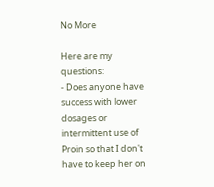No More

Here are my questions:
- Does anyone have success with lower dosages or intermittent use of Proin so that I don't have to keep her on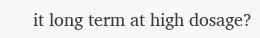it long term at high dosage?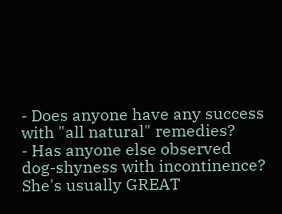- Does anyone have any success with "all natural" remedies?
- Has anyone else observed dog-shyness with incontinence? She's usually GREAT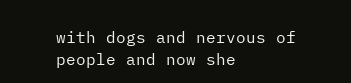with dogs and nervous of people and now she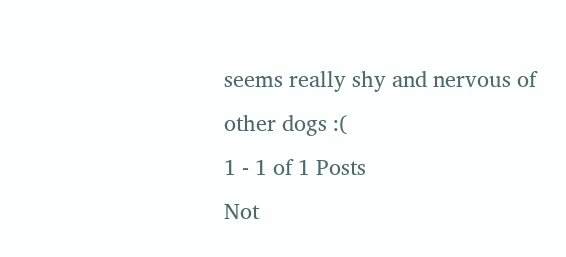seems really shy and nervous of other dogs :(
1 - 1 of 1 Posts
Not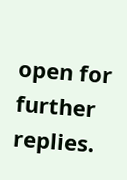open for further replies.